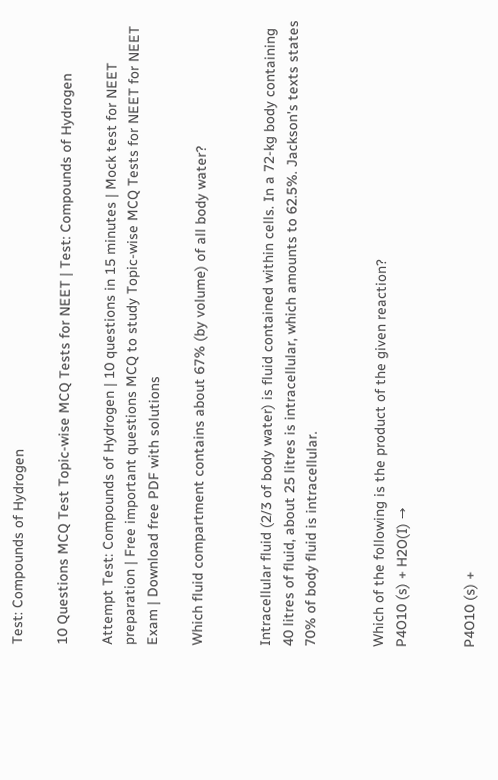Test: Compounds of Hydrogen

10 Questions MCQ Test Topic-wise MCQ Tests for NEET | Test: Compounds of Hydrogen

Attempt Test: Compounds of Hydrogen | 10 questions in 15 minutes | Mock test for NEET preparation | Free important questions MCQ to study Topic-wise MCQ Tests for NEET for NEET Exam | Download free PDF with solutions

Which fluid compartment contains about 67% (by volume) of all body water?


Intracellular fluid (2/3 of body water) is fluid contained within cells. In a 72-kg body containing 40 litres of fluid, about 25 litres is intracellular, which amounts to 62.5%. Jackson's texts states 70% of body fluid is intracellular.


Which of the following is the product of the given reaction?
P4O10 (s) + H2O(I) →


P4O10 (s) +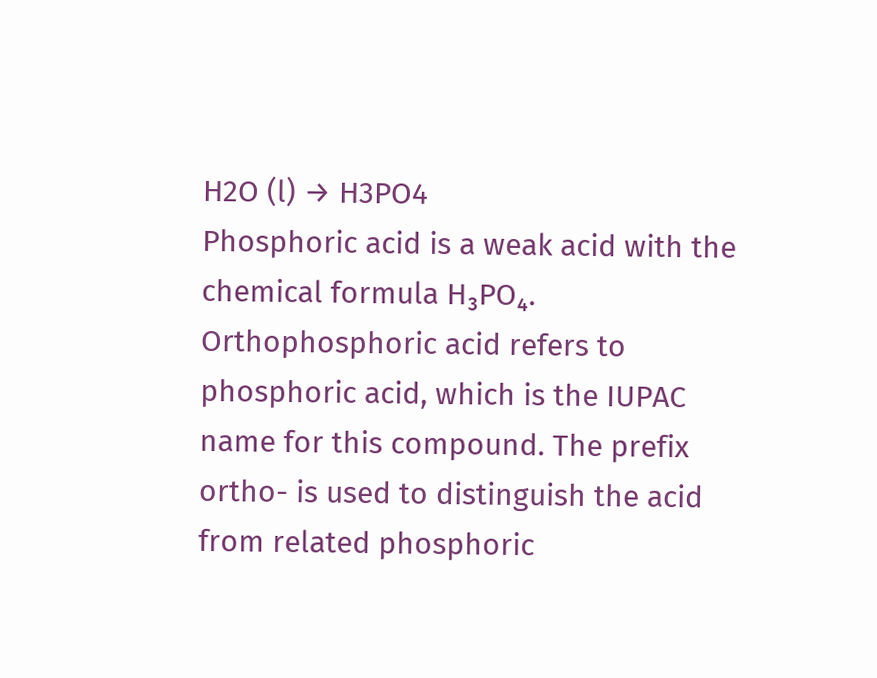H2O (l) → H3PO4
Phosphoric acid is a weak acid with the chemical formula H₃PO₄. Orthophosphoric acid refers to phosphoric acid, which is the IUPAC name for this compound. The prefix ortho- is used to distinguish the acid from related phosphoric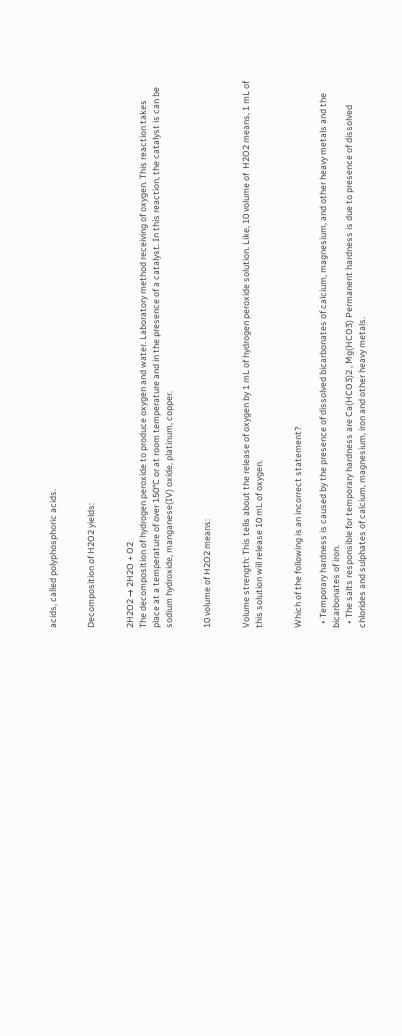acids, called polyphosphoric acids.


Decomposition of H2O2 yields:


2H2O2 → 2H2O + O2
The decomposition of hydrogen peroxide to produce oxygen and water. Laboratory method receiving of oxygen. This reaction takes place at a temperature of over 150°C or at room temperature and in the presence of a catalyst. In this reaction, the catalyst is can be sodium hydroxide, manganese(IV) oxide, platinum, copper.


10 volume of H2O2 means:


Volume strength: This tells about the release of oxygen by 1 mL of hydrogen peroxide solution. Like, 10 volume of  H2O2 means, 1 mL of this solution will release 10 mL of oxygen.


Which of the following is an incorrect statement?

  • Temporary hardness is caused by the presence of dissolved bicarbonates of calcium, magnesium, and other heavy metals and the bicarbonates of iron.
  • The salts responsible for temporary hardness are Ca(HCO3)2 , Mg(HCO3) Permanent hardness is due to presence of dissolved chlorides and sulphates of calcium, magnesium, iron and other heavy metals.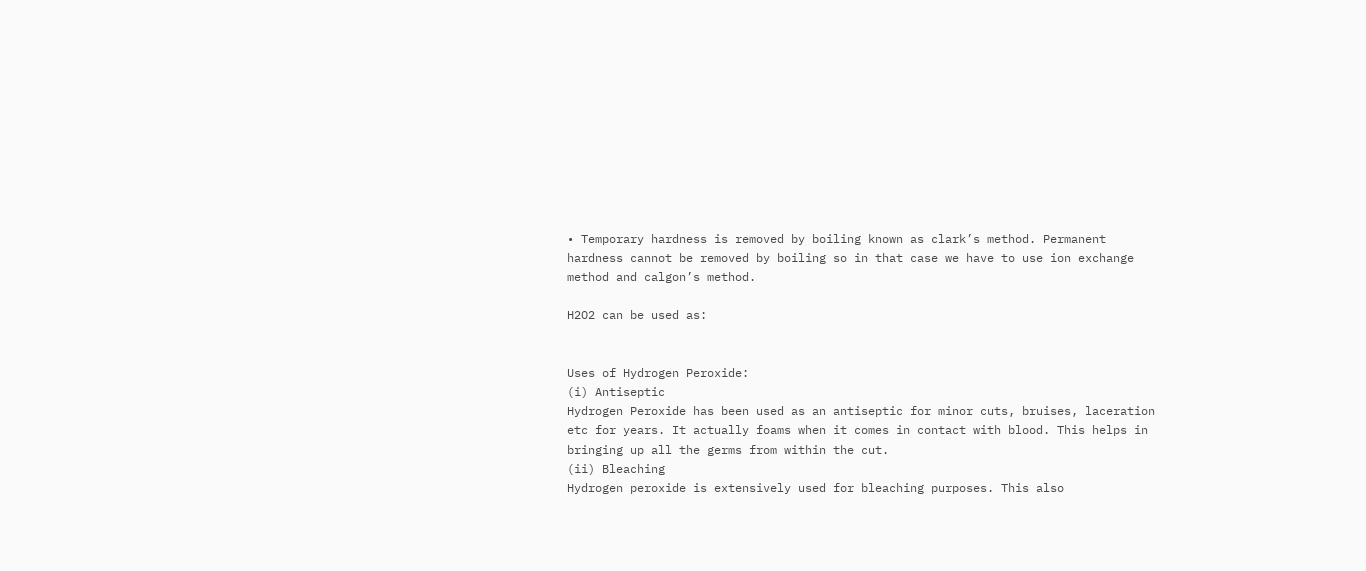• Temporary hardness is removed by boiling known as clark’s method. Permanent hardness cannot be removed by boiling so in that case we have to use ion exchange method and calgon’s method.

H2O2 can be used as:


Uses of Hydrogen Peroxide:
(i) Antiseptic
Hydrogen Peroxide has been used as an antiseptic for minor cuts, bruises, laceration etc for years. It actually foams when it comes in contact with blood. This helps in bringing up all the germs from within the cut.
(ii) Bleaching
Hydrogen peroxide is extensively used for bleaching purposes. This also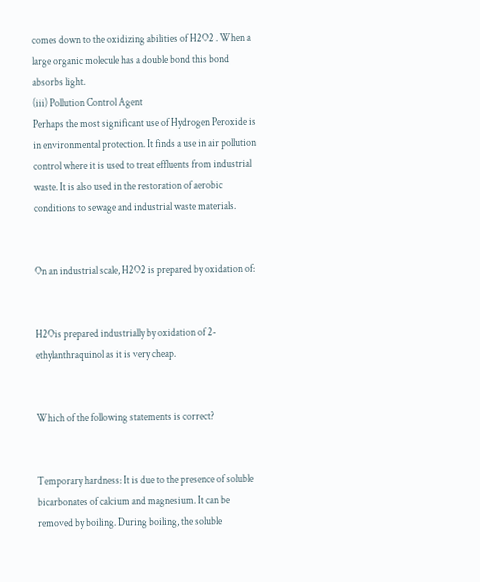comes down to the oxidizing abilities of H2O2 . When a large organic molecule has a double bond this bond absorbs light.
(iii) Pollution Control Agent
Perhaps the most significant use of Hydrogen Peroxide is in environmental protection. It finds a use in air pollution control where it is used to treat effluents from industrial waste. It is also used in the restoration of aerobic conditions to sewage and industrial waste materials.


On an industrial scale, H2O2 is prepared by oxidation of:


H2Ois prepared industrially by oxidation of 2-ethylanthraquinol as it is very cheap.


Which of the following statements is correct?


Temporary hardness: It is due to the presence of soluble bicarbonates of calcium and magnesium. It can be removed by boiling. During boiling, the soluble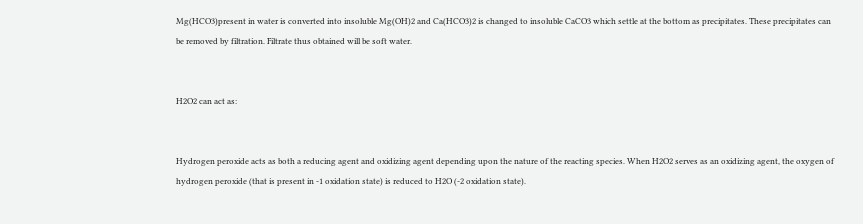Mg(HCO3)present in water is converted into insoluble Mg(OH)2 and Ca(HCO3)2 is changed to insoluble CaCO3 which settle at the bottom as precipitates. These precipitates can be removed by filtration. Filtrate thus obtained will be soft water.


H2O2 can act as:


Hydrogen peroxide acts as both a reducing agent and oxidizing agent depending upon the nature of the reacting species. When H2O2 serves as an oxidizing agent, the oxygen of hydrogen peroxide (that is present in -1 oxidation state) is reduced to H2O (-2 oxidation state).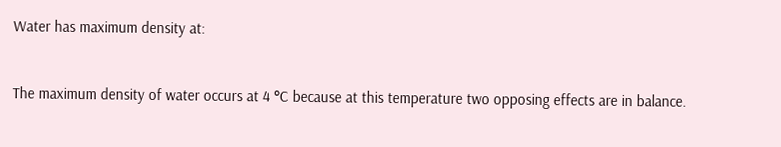Water has maximum density at:


The maximum density of water occurs at 4 °C because at this temperature two opposing effects are in balance.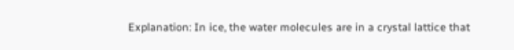Explanation: In ice, the water molecules are in a crystal lattice that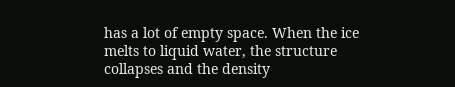has a lot of empty space. When the ice melts to liquid water, the structure collapses and the density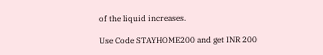of the liquid increases.

Use Code STAYHOME200 and get INR 200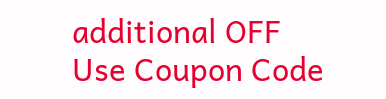additional OFF
Use Coupon Code